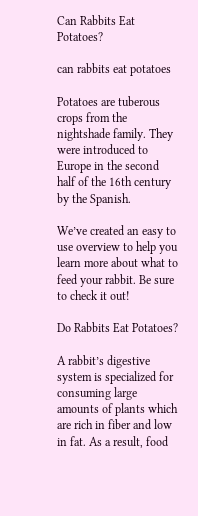Can Rabbits Eat Potatoes?

can rabbits eat potatoes

Potatoes are tuberous crops from the nightshade family. They were introduced to Europe in the second half of the 16th century by the Spanish.

We’ve created an easy to use overview to help you learn more about what to feed your rabbit. Be sure to check it out!

Do Rabbits Eat Potatoes?

A rabbit’s digestive system is specialized for consuming large amounts of plants which are rich in fiber and low in fat. As a result, food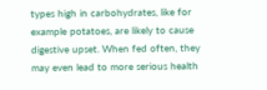types high in carbohydrates, like for example potatoes, are likely to cause digestive upset. When fed often, they may even lead to more serious health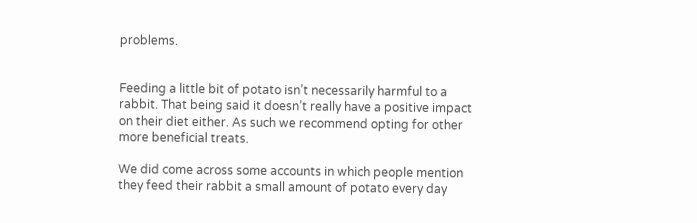problems.


Feeding a little bit of potato isn’t necessarily harmful to a rabbit. That being said it doesn’t really have a positive impact on their diet either. As such we recommend opting for other more beneficial treats.

We did come across some accounts in which people mention they feed their rabbit a small amount of potato every day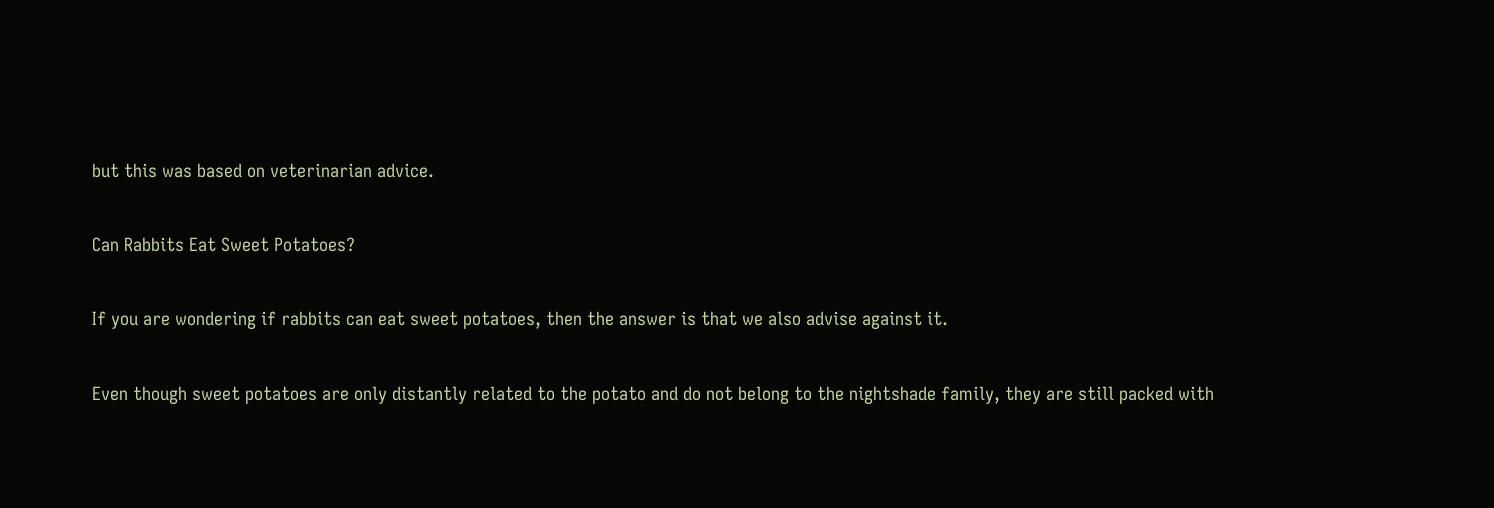but this was based on veterinarian advice.

Can Rabbits Eat Sweet Potatoes?

If you are wondering if rabbits can eat sweet potatoes, then the answer is that we also advise against it.

Even though sweet potatoes are only distantly related to the potato and do not belong to the nightshade family, they are still packed with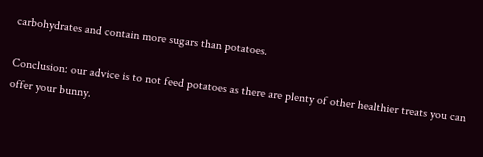carbohydrates and contain more sugars than potatoes.

Conclusion: our advice is to not feed potatoes as there are plenty of other healthier treats you can offer your bunny.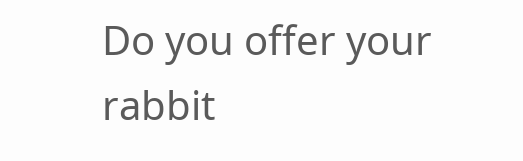Do you offer your rabbit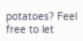potatoes? Feel free to let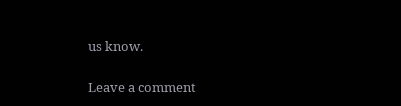us know.

Leave a comment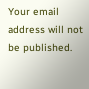Your email address will not be published.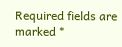Required fields are marked *